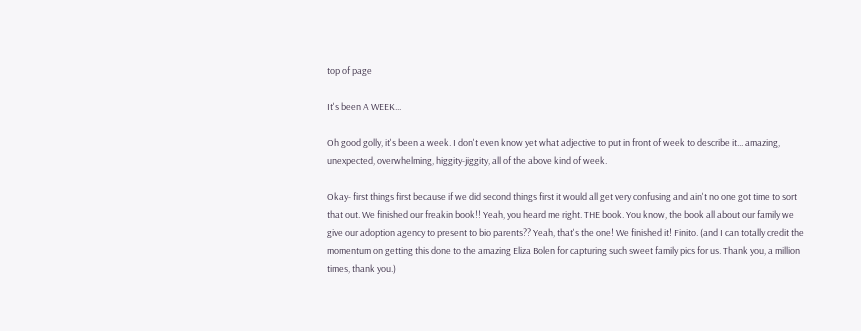top of page

It's been A WEEK...

Oh good golly, it's been a week. I don't even know yet what adjective to put in front of week to describe it... amazing, unexpected, overwhelming, higgity-jiggity, all of the above kind of week.

Okay- first things first because if we did second things first it would all get very confusing and ain't no one got time to sort that out. We finished our freakin book!! Yeah, you heard me right. THE book. You know, the book all about our family we give our adoption agency to present to bio parents?? Yeah, that's the one! We finished it! Finito. (and I can totally credit the momentum on getting this done to the amazing Eliza Bolen for capturing such sweet family pics for us. Thank you, a million times, thank you.)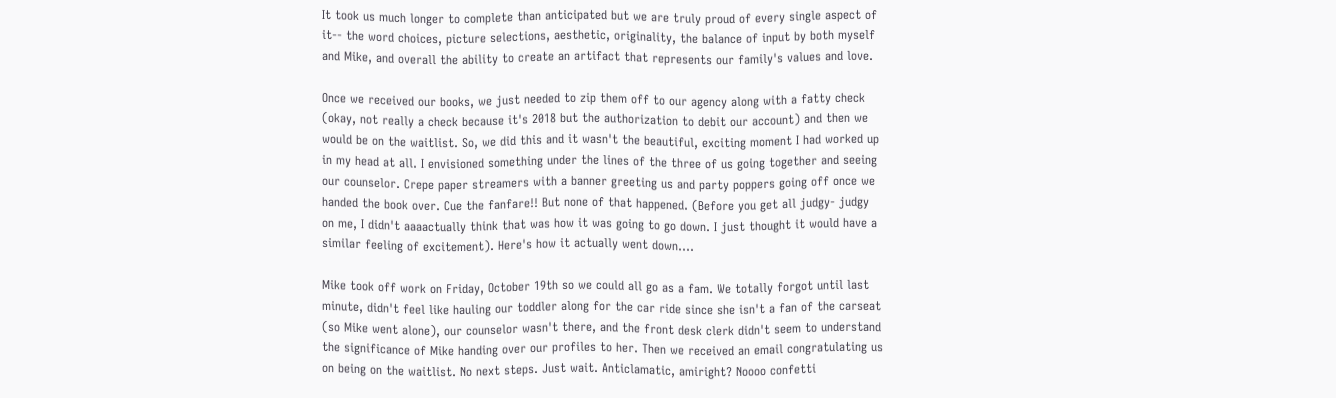It took us much longer to complete than anticipated but we are truly proud of every single aspect of it-- the word choices, picture selections, aesthetic, originality, the balance of input by both myself and Mike, and overall the ability to create an artifact that represents our family's values and love.

Once we received our books, we just needed to zip them off to our agency along with a fatty check (okay, not really a check because it's 2018 but the authorization to debit our account) and then we would be on the waitlist. So, we did this and it wasn't the beautiful, exciting moment I had worked up in my head at all. I envisioned something under the lines of the three of us going together and seeing our counselor. Crepe paper streamers with a banner greeting us and party poppers going off once we handed the book over. Cue the fanfare!! But none of that happened. (Before you get all judgy- judgy on me, I didn't aaaactually think that was how it was going to go down. I just thought it would have a similar feeling of excitement). Here's how it actually went down....

Mike took off work on Friday, October 19th so we could all go as a fam. We totally forgot until last minute, didn't feel like hauling our toddler along for the car ride since she isn't a fan of the carseat (so Mike went alone), our counselor wasn't there, and the front desk clerk didn't seem to understand the significance of Mike handing over our profiles to her. Then we received an email congratulating us on being on the waitlist. No next steps. Just wait. Anticlamatic, amiright? Noooo confetti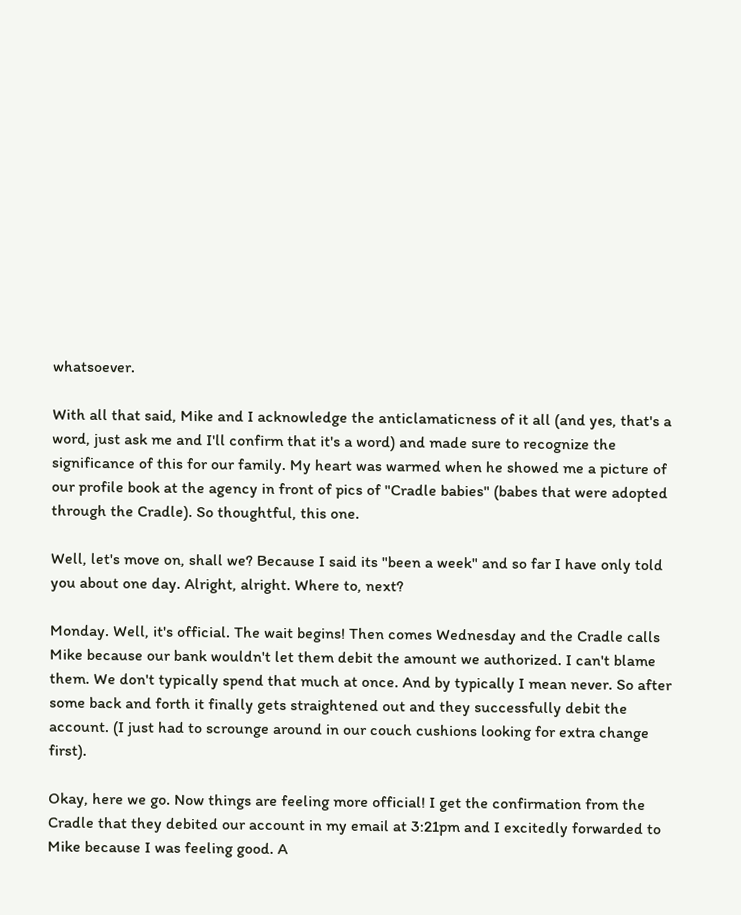whatsoever.

With all that said, Mike and I acknowledge the anticlamaticness of it all (and yes, that's a word, just ask me and I'll confirm that it's a word) and made sure to recognize the significance of this for our family. My heart was warmed when he showed me a picture of our profile book at the agency in front of pics of "Cradle babies" (babes that were adopted through the Cradle). So thoughtful, this one.

Well, let's move on, shall we? Because I said its "been a week" and so far I have only told you about one day. Alright, alright. Where to, next?

Monday. Well, it's official. The wait begins! Then comes Wednesday and the Cradle calls Mike because our bank wouldn't let them debit the amount we authorized. I can't blame them. We don't typically spend that much at once. And by typically I mean never. So after some back and forth it finally gets straightened out and they successfully debit the account. (I just had to scrounge around in our couch cushions looking for extra change first).

Okay, here we go. Now things are feeling more official! I get the confirmation from the Cradle that they debited our account in my email at 3:21pm and I excitedly forwarded to Mike because I was feeling good. A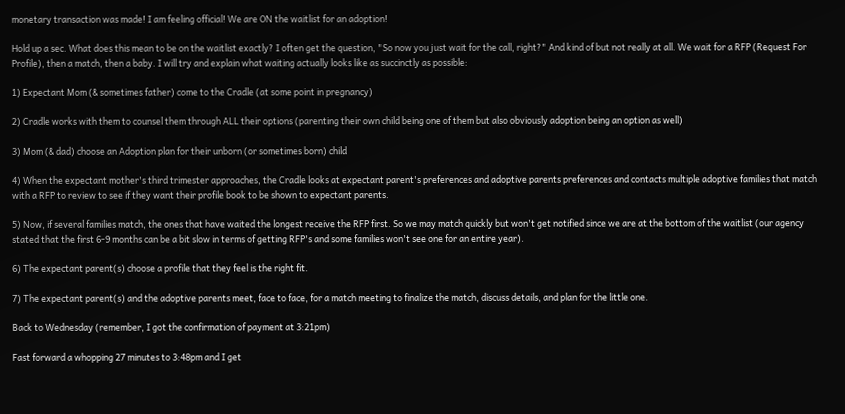monetary transaction was made! I am feeling official! We are ON the waitlist for an adoption!

Hold up a sec. What does this mean to be on the waitlist exactly? I often get the question, "So now you just wait for the call, right?" And kind of but not really at all. We wait for a RFP (Request For Profile), then a match, then a baby. I will try and explain what waiting actually looks like as succinctly as possible:

1) Expectant Mom (& sometimes father) come to the Cradle (at some point in pregnancy)

2) Cradle works with them to counsel them through ALL their options (parenting their own child being one of them but also obviously adoption being an option as well)

3) Mom (& dad) choose an Adoption plan for their unborn (or sometimes born) child

4) When the expectant mother's third trimester approaches, the Cradle looks at expectant parent's preferences and adoptive parents preferences and contacts multiple adoptive families that match with a RFP to review to see if they want their profile book to be shown to expectant parents.

5) Now, if several families match, the ones that have waited the longest receive the RFP first. So we may match quickly but won't get notified since we are at the bottom of the waitlist (our agency stated that the first 6-9 months can be a bit slow in terms of getting RFP's and some families won't see one for an entire year).

6) The expectant parent(s) choose a profile that they feel is the right fit.

7) The expectant parent(s) and the adoptive parents meet, face to face, for a match meeting to finalize the match, discuss details, and plan for the little one.

Back to Wednesday (remember, I got the confirmation of payment at 3:21pm)

Fast forward a whopping 27 minutes to 3:48pm and I get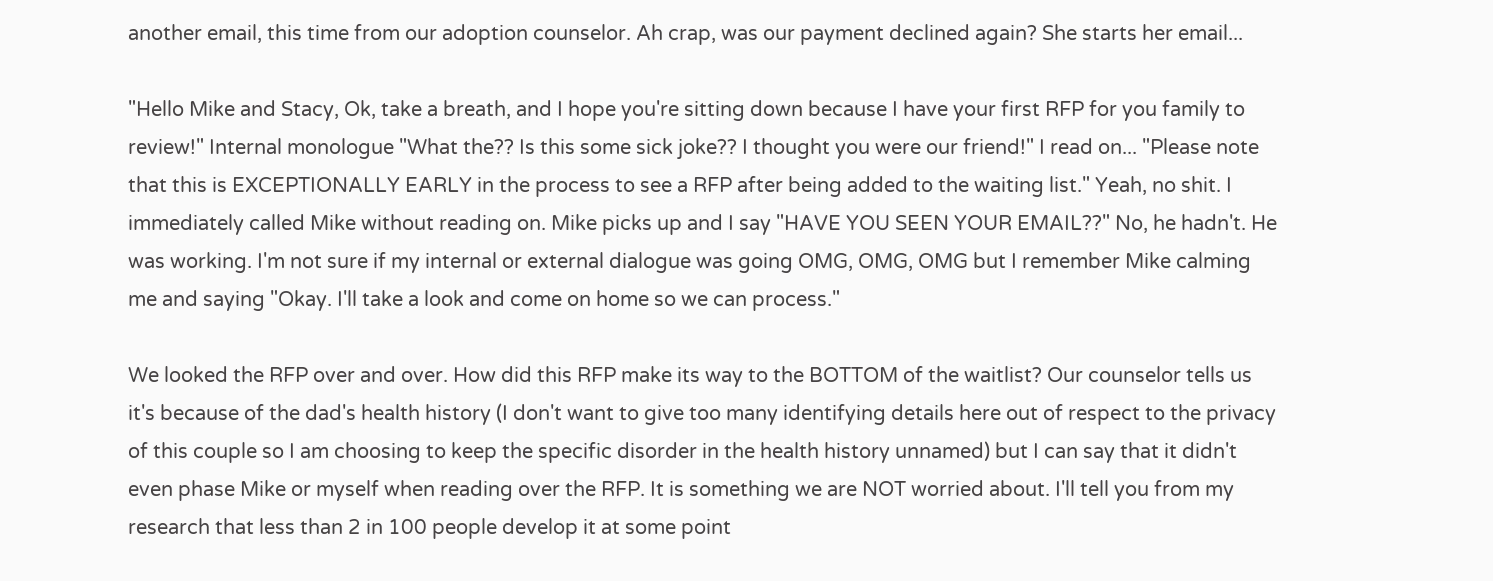another email, this time from our adoption counselor. Ah crap, was our payment declined again? She starts her email...

"Hello Mike and Stacy, Ok, take a breath, and I hope you're sitting down because I have your first RFP for you family to review!" Internal monologue "What the?? Is this some sick joke?? I thought you were our friend!" I read on... "Please note that this is EXCEPTIONALLY EARLY in the process to see a RFP after being added to the waiting list." Yeah, no shit. I immediately called Mike without reading on. Mike picks up and I say "HAVE YOU SEEN YOUR EMAIL??" No, he hadn't. He was working. I'm not sure if my internal or external dialogue was going OMG, OMG, OMG but I remember Mike calming me and saying "Okay. I'll take a look and come on home so we can process."

We looked the RFP over and over. How did this RFP make its way to the BOTTOM of the waitlist? Our counselor tells us it's because of the dad's health history (I don't want to give too many identifying details here out of respect to the privacy of this couple so I am choosing to keep the specific disorder in the health history unnamed) but I can say that it didn't even phase Mike or myself when reading over the RFP. It is something we are NOT worried about. I'll tell you from my research that less than 2 in 100 people develop it at some point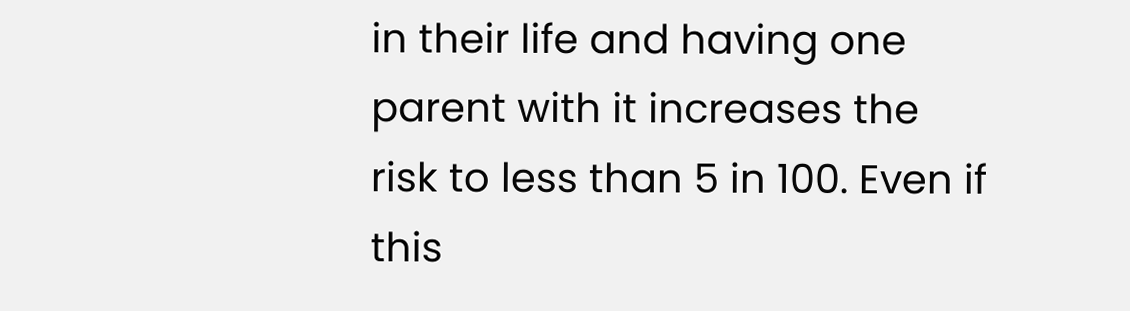in their life and having one parent with it increases the risk to less than 5 in 100. Even if this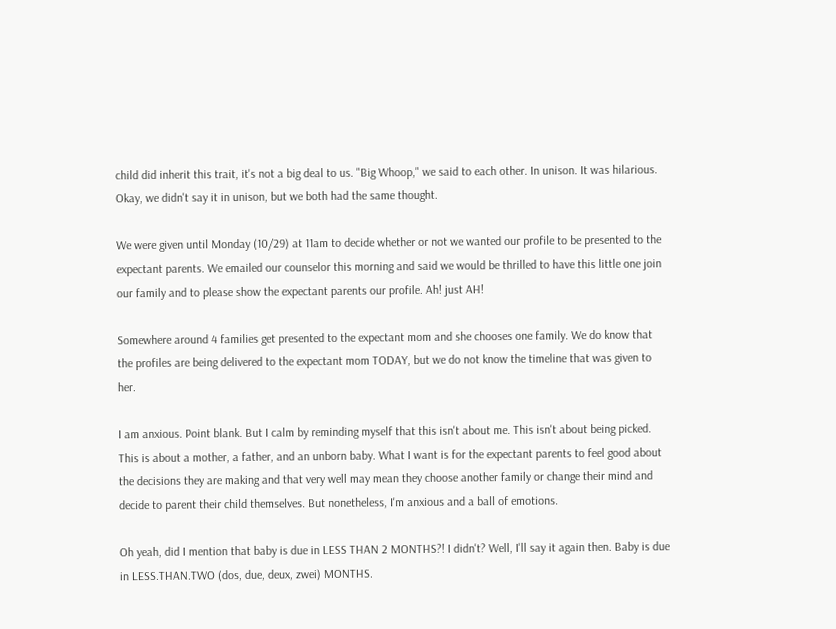child did inherit this trait, it's not a big deal to us. "Big Whoop," we said to each other. In unison. It was hilarious. Okay, we didn't say it in unison, but we both had the same thought.

We were given until Monday (10/29) at 11am to decide whether or not we wanted our profile to be presented to the expectant parents. We emailed our counselor this morning and said we would be thrilled to have this little one join our family and to please show the expectant parents our profile. Ah! just AH!

Somewhere around 4 families get presented to the expectant mom and she chooses one family. We do know that the profiles are being delivered to the expectant mom TODAY, but we do not know the timeline that was given to her.

I am anxious. Point blank. But I calm by reminding myself that this isn't about me. This isn't about being picked. This is about a mother, a father, and an unborn baby. What I want is for the expectant parents to feel good about the decisions they are making and that very well may mean they choose another family or change their mind and decide to parent their child themselves. But nonetheless, I'm anxious and a ball of emotions.

Oh yeah, did I mention that baby is due in LESS THAN 2 MONTHS?! I didn't? Well, I'll say it again then. Baby is due in LESS.THAN.TWO (dos, due, deux, zwei) MONTHS.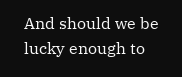And should we be lucky enough to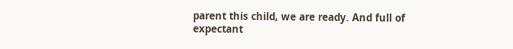parent this child, we are ready. And full of expectant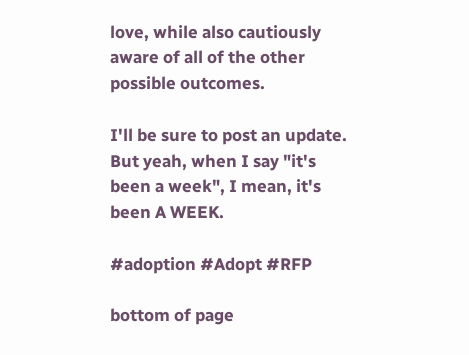love, while also cautiously aware of all of the other possible outcomes.

I'll be sure to post an update. But yeah, when I say "it's been a week", I mean, it's been A WEEK.

#adoption #Adopt #RFP

bottom of page